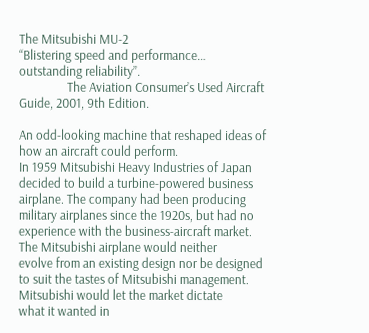The Mitsubishi MU-2
“Blistering speed and performance…  outstanding reliability”.
                The Aviation Consumer’s Used Aircraft Guide, 2001, 9th Edition.

An odd-looking machine that reshaped ideas of how an aircraft could perform.
In 1959 Mitsubishi Heavy Industries of Japan decided to build a turbine-powered business airplane. The company had been producing
military airplanes since the 1920s, but had no experience with the business-aircraft market. The Mitsubishi airplane would neither
evolve from an existing design nor be designed to suit the tastes of Mitsubishi management. Mitsubishi would let the market dictate
what it wanted in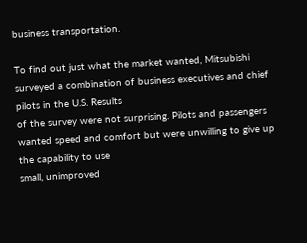business transportation.

To find out just what the market wanted, Mitsubishi surveyed a combination of business executives and chief pilots in the U.S. Results
of the survey were not surprising. Pilots and passengers wanted speed and comfort but were unwilling to give up the capability to use
small, unimproved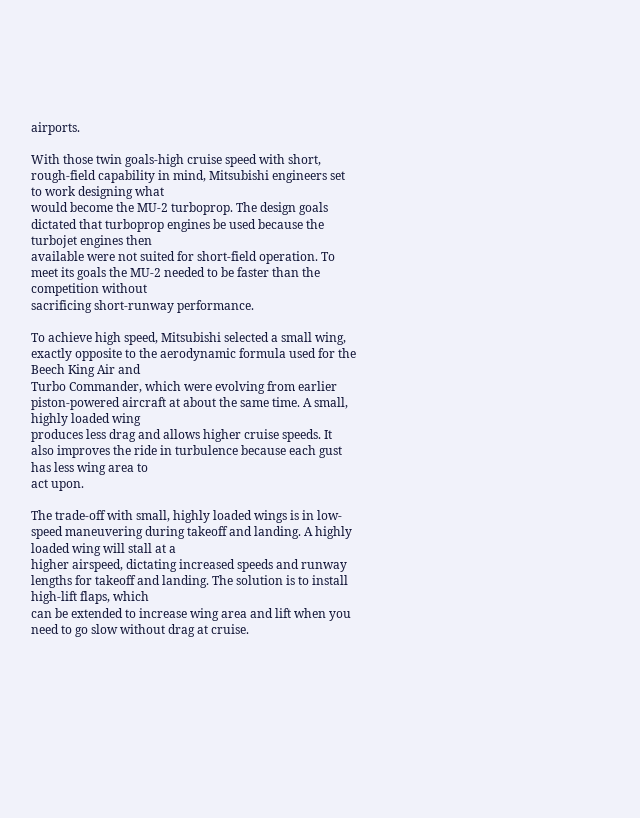airports.

With those twin goals-high cruise speed with short, rough-field capability in mind, Mitsubishi engineers set to work designing what
would become the MU-2 turboprop. The design goals dictated that turboprop engines be used because the turbojet engines then
available were not suited for short-field operation. To meet its goals the MU-2 needed to be faster than the competition without
sacrificing short-runway performance.

To achieve high speed, Mitsubishi selected a small wing, exactly opposite to the aerodynamic formula used for the Beech King Air and
Turbo Commander, which were evolving from earlier piston-powered aircraft at about the same time. A small, highly loaded wing
produces less drag and allows higher cruise speeds. It also improves the ride in turbulence because each gust has less wing area to
act upon.

The trade-off with small, highly loaded wings is in low-speed maneuvering during takeoff and landing. A highly loaded wing will stall at a
higher airspeed, dictating increased speeds and runway lengths for takeoff and landing. The solution is to install high-lift flaps, which
can be extended to increase wing area and lift when you need to go slow without drag at cruise.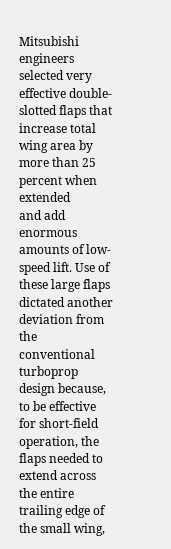Mitsubishi engineers selected very effective double-slotted flaps that increase total wing area by more than 25 percent when extended
and add enormous amounts of low-speed lift. Use of these large flaps dictated another deviation from the conventional turboprop
design because, to be effective for short-field operation, the flaps needed to extend across the entire trailing edge of the small wing,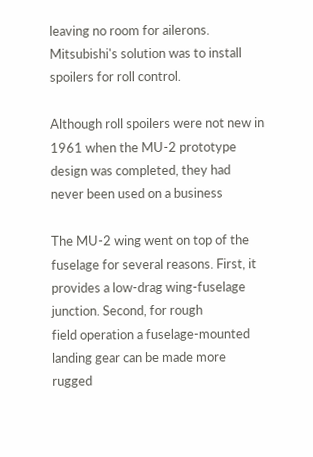leaving no room for ailerons. Mitsubishi's solution was to install spoilers for roll control.

Although roll spoilers were not new in 1961 when the MU-2 prototype design was completed, they had never been used on a business

The MU-2 wing went on top of the fuselage for several reasons. First, it provides a low-drag wing-fuselage junction. Second, for rough
field operation a fuselage-mounted landing gear can be made more rugged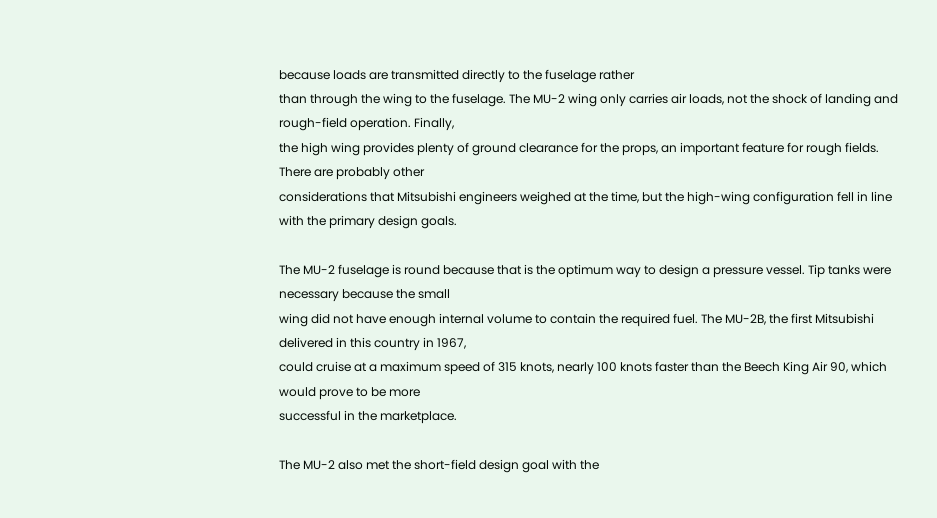because loads are transmitted directly to the fuselage rather
than through the wing to the fuselage. The MU-2 wing only carries air loads, not the shock of landing and rough-field operation. Finally,
the high wing provides plenty of ground clearance for the props, an important feature for rough fields. There are probably other
considerations that Mitsubishi engineers weighed at the time, but the high-wing configuration fell in line with the primary design goals.

The MU-2 fuselage is round because that is the optimum way to design a pressure vessel. Tip tanks were necessary because the small
wing did not have enough internal volume to contain the required fuel. The MU-2B, the first Mitsubishi delivered in this country in 1967,
could cruise at a maximum speed of 315 knots, nearly 100 knots faster than the Beech King Air 90, which would prove to be more
successful in the marketplace.

The MU-2 also met the short-field design goal with the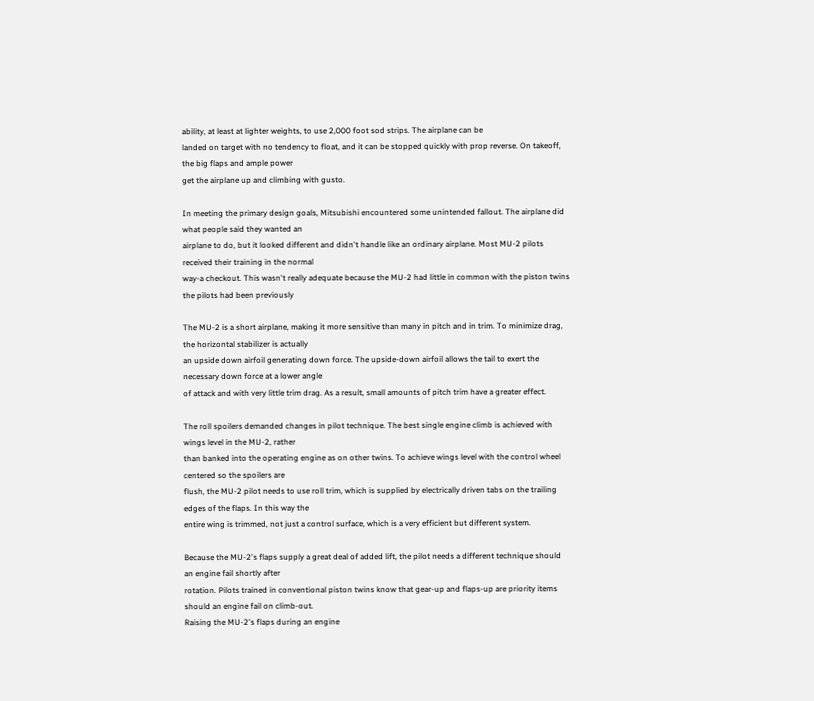ability, at least at lighter weights, to use 2,000 foot sod strips. The airplane can be
landed on target with no tendency to float, and it can be stopped quickly with prop reverse. On takeoff, the big flaps and ample power
get the airplane up and climbing with gusto.

In meeting the primary design goals, Mitsubishi encountered some unintended fallout. The airplane did what people said they wanted an
airplane to do, but it looked different and didn't handle like an ordinary airplane. Most MU-2 pilots received their training in the normal
way-a checkout. This wasn't really adequate because the MU-2 had little in common with the piston twins the pilots had been previously

The MU-2 is a short airplane, making it more sensitive than many in pitch and in trim. To minimize drag, the horizontal stabilizer is actually
an upside down airfoil generating down force. The upside-down airfoil allows the tail to exert the necessary down force at a lower angle
of attack and with very little trim drag. As a result, small amounts of pitch trim have a greater effect.

The roll spoilers demanded changes in pilot technique. The best single engine climb is achieved with wings level in the MU-2, rather
than banked into the operating engine as on other twins. To achieve wings level with the control wheel centered so the spoilers are
flush, the MU-2 pilot needs to use roll trim, which is supplied by electrically driven tabs on the trailing edges of the flaps. In this way the
entire wing is trimmed, not just a control surface, which is a very efficient but different system.

Because the MU-2's flaps supply a great deal of added lift, the pilot needs a different technique should an engine fail shortly after
rotation. Pilots trained in conventional piston twins know that gear-up and flaps-up are priority items should an engine fail on climb-out.
Raising the MU-2's flaps during an engine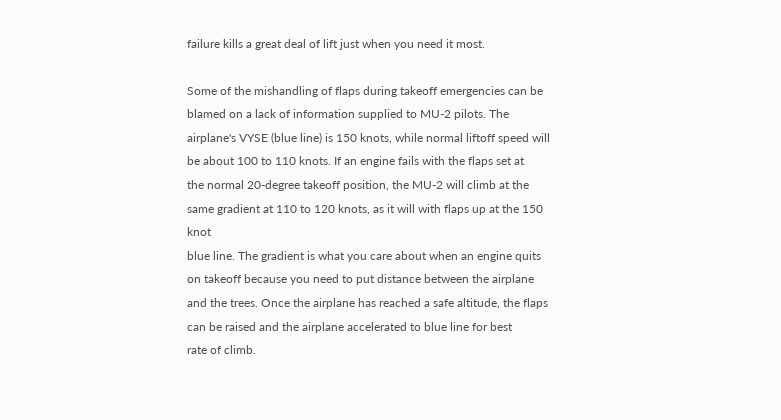failure kills a great deal of lift just when you need it most.

Some of the mishandling of flaps during takeoff emergencies can be blamed on a lack of information supplied to MU-2 pilots. The
airplane's VYSE (blue line) is 150 knots, while normal liftoff speed will be about 100 to 110 knots. If an engine fails with the flaps set at
the normal 20-degree takeoff position, the MU-2 will climb at the same gradient at 110 to 120 knots, as it will with flaps up at the 150 knot
blue line. The gradient is what you care about when an engine quits on takeoff because you need to put distance between the airplane
and the trees. Once the airplane has reached a safe altitude, the flaps can be raised and the airplane accelerated to blue line for best
rate of climb.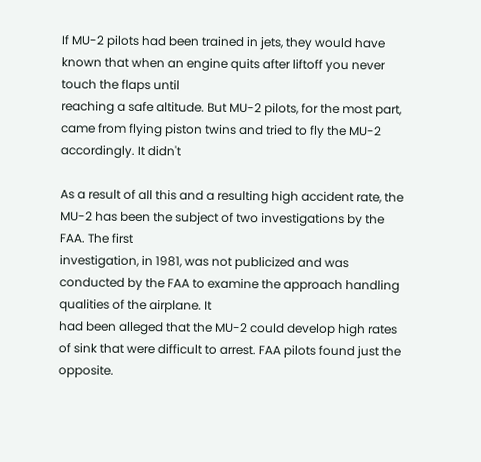If MU-2 pilots had been trained in jets, they would have known that when an engine quits after liftoff you never touch the flaps until
reaching a safe altitude. But MU-2 pilots, for the most part, came from flying piston twins and tried to fly the MU-2 accordingly. It didn't

As a result of all this and a resulting high accident rate, the MU-2 has been the subject of two investigations by the FAA. The first
investigation, in 1981, was not publicized and was conducted by the FAA to examine the approach handling qualities of the airplane. It
had been alleged that the MU-2 could develop high rates of sink that were difficult to arrest. FAA pilots found just the opposite.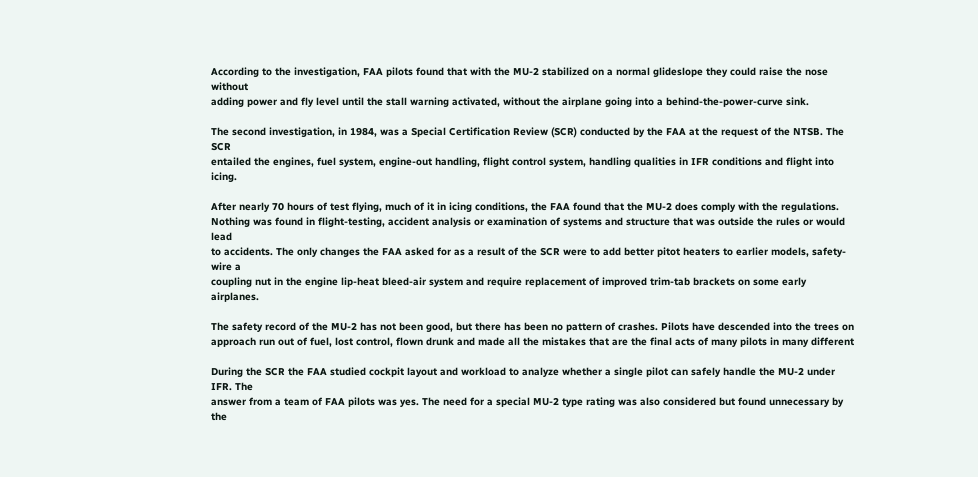According to the investigation, FAA pilots found that with the MU-2 stabilized on a normal glideslope they could raise the nose without
adding power and fly level until the stall warning activated, without the airplane going into a behind-the-power-curve sink.

The second investigation, in 1984, was a Special Certification Review (SCR) conducted by the FAA at the request of the NTSB. The SCR
entailed the engines, fuel system, engine-out handling, flight control system, handling qualities in IFR conditions and flight into icing.

After nearly 70 hours of test flying, much of it in icing conditions, the FAA found that the MU-2 does comply with the regulations.
Nothing was found in flight-testing, accident analysis or examination of systems and structure that was outside the rules or would lead
to accidents. The only changes the FAA asked for as a result of the SCR were to add better pitot heaters to earlier models, safety-wire a
coupling nut in the engine lip-heat bleed-air system and require replacement of improved trim-tab brackets on some early airplanes.

The safety record of the MU-2 has not been good, but there has been no pattern of crashes. Pilots have descended into the trees on
approach run out of fuel, lost control, flown drunk and made all the mistakes that are the final acts of many pilots in many different

During the SCR the FAA studied cockpit layout and workload to analyze whether a single pilot can safely handle the MU-2 under IFR. The
answer from a team of FAA pilots was yes. The need for a special MU-2 type rating was also considered but found unnecessary by the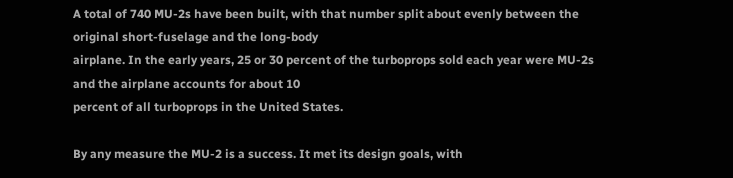A total of 740 MU-2s have been built, with that number split about evenly between the original short-fuselage and the long-body
airplane. In the early years, 25 or 30 percent of the turboprops sold each year were MU-2s and the airplane accounts for about 10
percent of all turboprops in the United States.

By any measure the MU-2 is a success. It met its design goals, with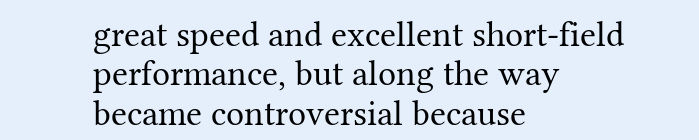great speed and excellent short-field performance, but along the way
became controversial because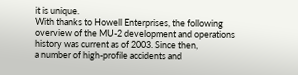it is unique.
With thanks to Howell Enterprises, the following overview of the MU-2 development and operations history was current as of 2003. Since then,
a number of high-profile accidents and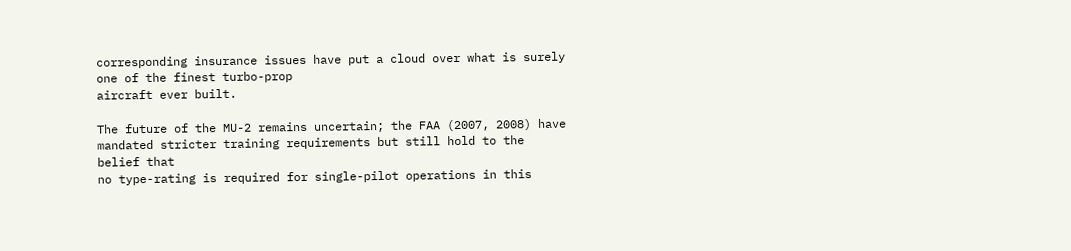corresponding insurance issues have put a cloud over what is surely one of the finest turbo-prop
aircraft ever built.

The future of the MU-2 remains uncertain; the FAA (2007, 2008) have mandated stricter training requirements but still hold to the belief that
no type-rating is required for single-pilot operations in this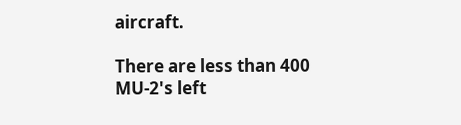aircraft.

There are less than 400 MU-2's left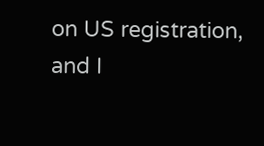on US registration, and I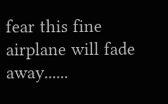fear this fine airplane will fade away......